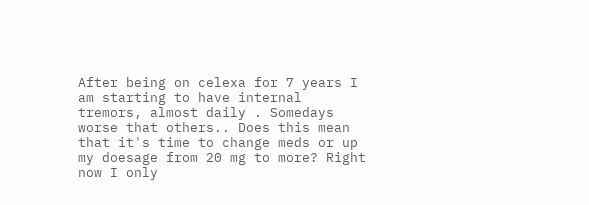After being on celexa for 7 years I am starting to have internal tremors, almost daily . Somedays worse that others.. Does this mean that it's time to change meds or up my doesage from 20 mg to more? Right now I only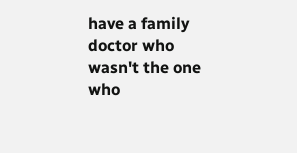have a family doctor who wasn't the one who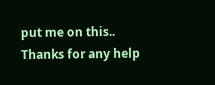put me on this.. Thanks for any help